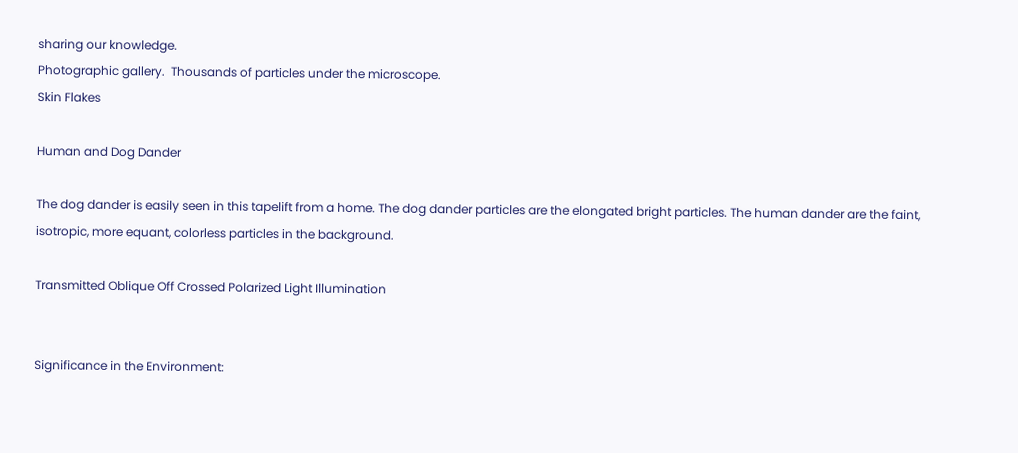sharing our knowledge.
Photographic gallery.  Thousands of particles under the microscope.
Skin Flakes

Human and Dog Dander

The dog dander is easily seen in this tapelift from a home. The dog dander particles are the elongated bright particles. The human dander are the faint, isotropic, more equant, colorless particles in the background.

Transmitted Oblique Off Crossed Polarized Light Illumination


Significance in the Environment: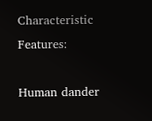Characteristic Features:

Human dander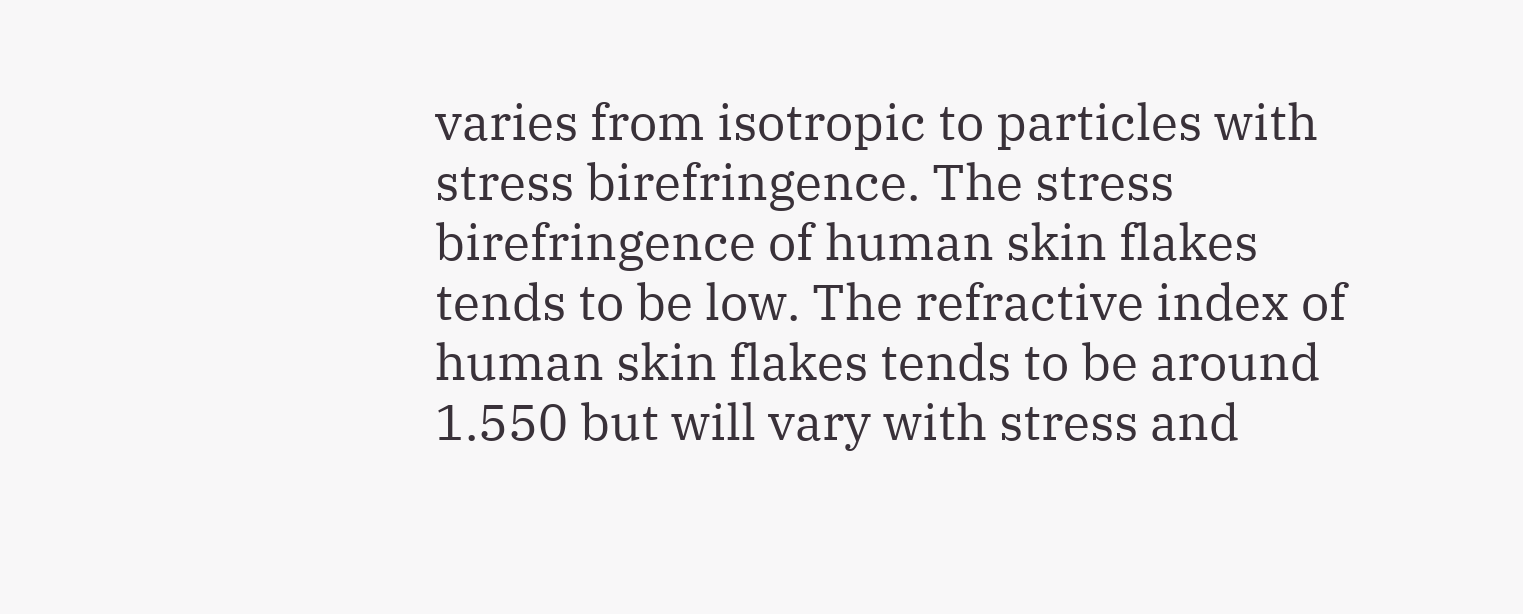varies from isotropic to particles with stress birefringence. The stress birefringence of human skin flakes tends to be low. The refractive index of human skin flakes tends to be around 1.550 but will vary with stress and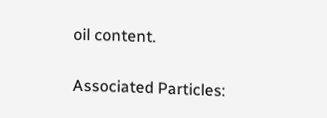oil content.

Associated Particles: